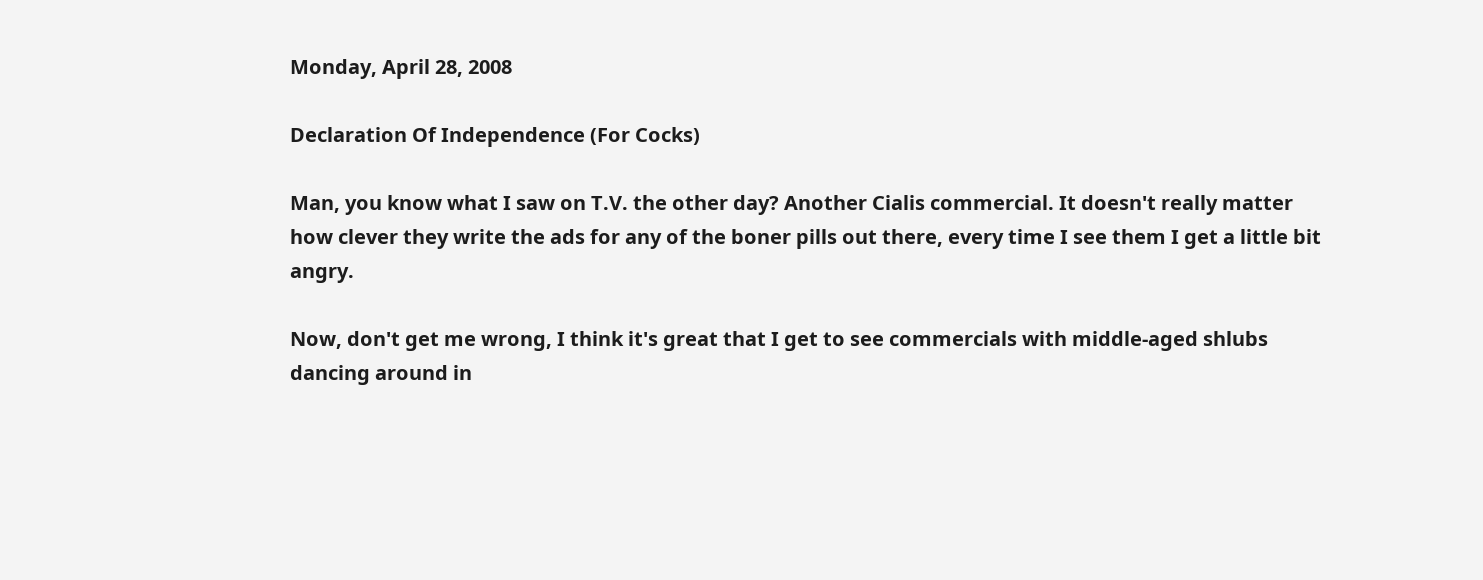Monday, April 28, 2008

Declaration Of Independence (For Cocks)

Man, you know what I saw on T.V. the other day? Another Cialis commercial. It doesn't really matter how clever they write the ads for any of the boner pills out there, every time I see them I get a little bit angry.

Now, don't get me wrong, I think it's great that I get to see commercials with middle-aged shlubs dancing around in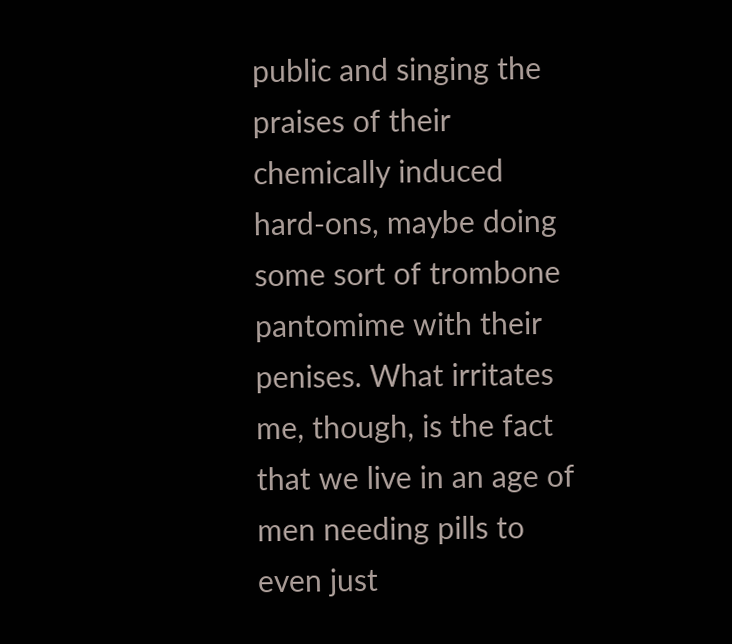public and singing the praises of their chemically induced hard-ons, maybe doing some sort of trombone pantomime with their penises. What irritates me, though, is the fact that we live in an age of men needing pills to even just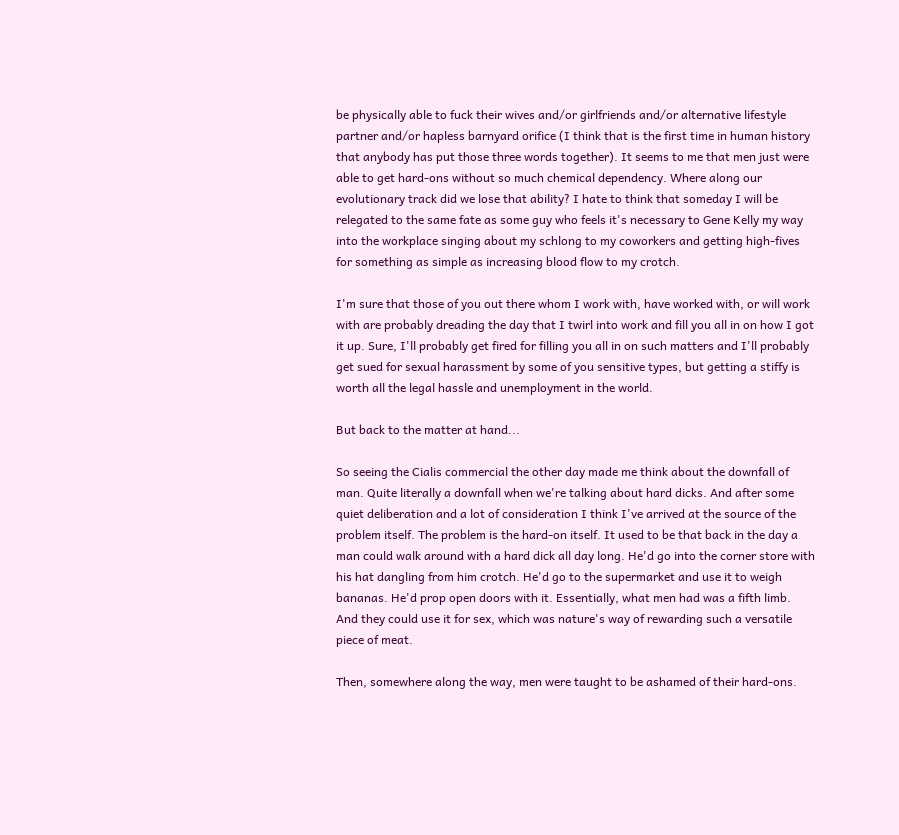be physically able to fuck their wives and/or girlfriends and/or alternative lifestyle partner and/or hapless barnyard orifice (I think that is the first time in human history that anybody has put those three words together). It seems to me that men just were able to get hard-ons without so much chemical dependency. Where along our evolutionary track did we lose that ability? I hate to think that someday I will be relegated to the same fate as some guy who feels it's necessary to Gene Kelly my way into the workplace singing about my schlong to my coworkers and getting high-fives for something as simple as increasing blood flow to my crotch.

I'm sure that those of you out there whom I work with, have worked with, or will work with are probably dreading the day that I twirl into work and fill you all in on how I got it up. Sure, I'll probably get fired for filling you all in on such matters and I'll probably get sued for sexual harassment by some of you sensitive types, but getting a stiffy is worth all the legal hassle and unemployment in the world.

But back to the matter at hand...

So seeing the Cialis commercial the other day made me think about the downfall of man. Quite literally a downfall when we're talking about hard dicks. And after some quiet deliberation and a lot of consideration I think I've arrived at the source of the problem itself. The problem is the hard-on itself. It used to be that back in the day a man could walk around with a hard dick all day long. He'd go into the corner store with his hat dangling from him crotch. He'd go to the supermarket and use it to weigh bananas. He'd prop open doors with it. Essentially, what men had was a fifth limb. And they could use it for sex, which was nature's way of rewarding such a versatile piece of meat.

Then, somewhere along the way, men were taught to be ashamed of their hard-ons.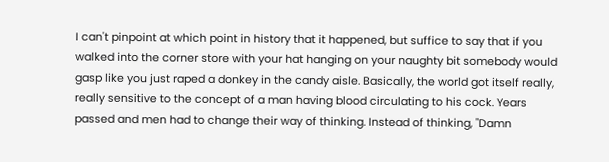I can't pinpoint at which point in history that it happened, but suffice to say that if you walked into the corner store with your hat hanging on your naughty bit somebody would gasp like you just raped a donkey in the candy aisle. Basically, the world got itself really, really sensitive to the concept of a man having blood circulating to his cock. Years passed and men had to change their way of thinking. Instead of thinking, "Damn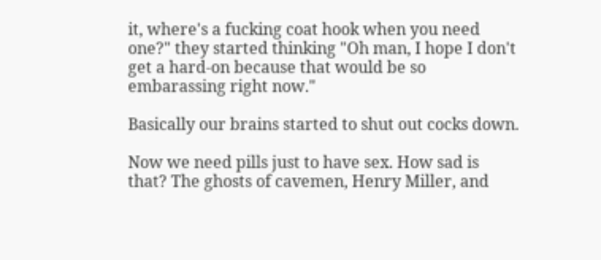it, where's a fucking coat hook when you need one?" they started thinking "Oh man, I hope I don't get a hard-on because that would be so embarassing right now."

Basically our brains started to shut out cocks down.

Now we need pills just to have sex. How sad is that? The ghosts of cavemen, Henry Miller, and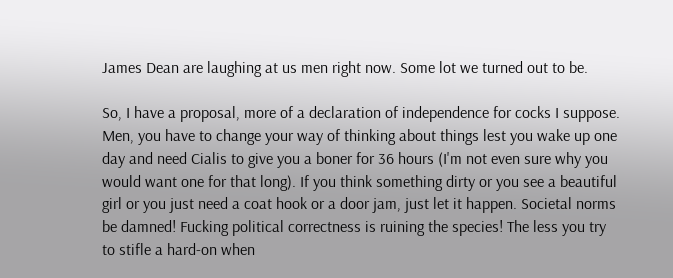James Dean are laughing at us men right now. Some lot we turned out to be.

So, I have a proposal, more of a declaration of independence for cocks I suppose. Men, you have to change your way of thinking about things lest you wake up one day and need Cialis to give you a boner for 36 hours (I'm not even sure why you would want one for that long). If you think something dirty or you see a beautiful girl or you just need a coat hook or a door jam, just let it happen. Societal norms be damned! Fucking political correctness is ruining the species! The less you try to stifle a hard-on when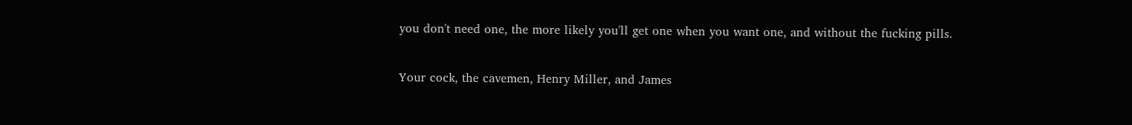you don't need one, the more likely you'll get one when you want one, and without the fucking pills.

Your cock, the cavemen, Henry Miller, and James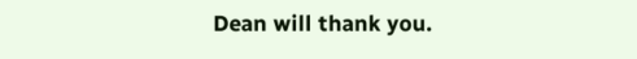Dean will thank you.